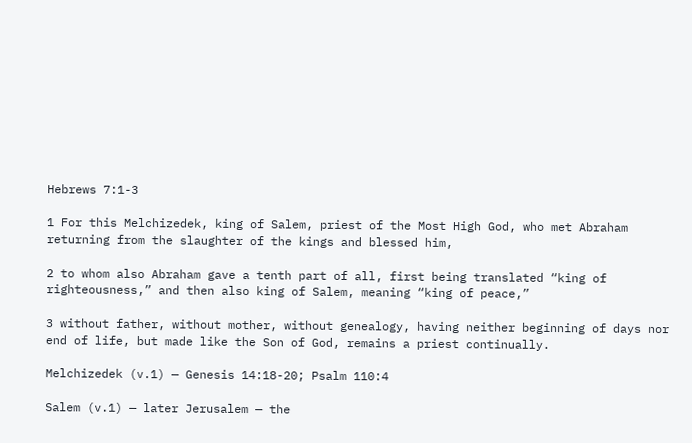Hebrews 7:1-3

1 For this Melchizedek, king of Salem, priest of the Most High God, who met Abraham returning from the slaughter of the kings and blessed him,

2 to whom also Abraham gave a tenth part of all, first being translated “king of righteousness,” and then also king of Salem, meaning “king of peace,”

3 without father, without mother, without genealogy, having neither beginning of days nor end of life, but made like the Son of God, remains a priest continually.

Melchizedek (v.1) — Genesis 14:18-20; Psalm 110:4

Salem (v.1) — later Jerusalem — the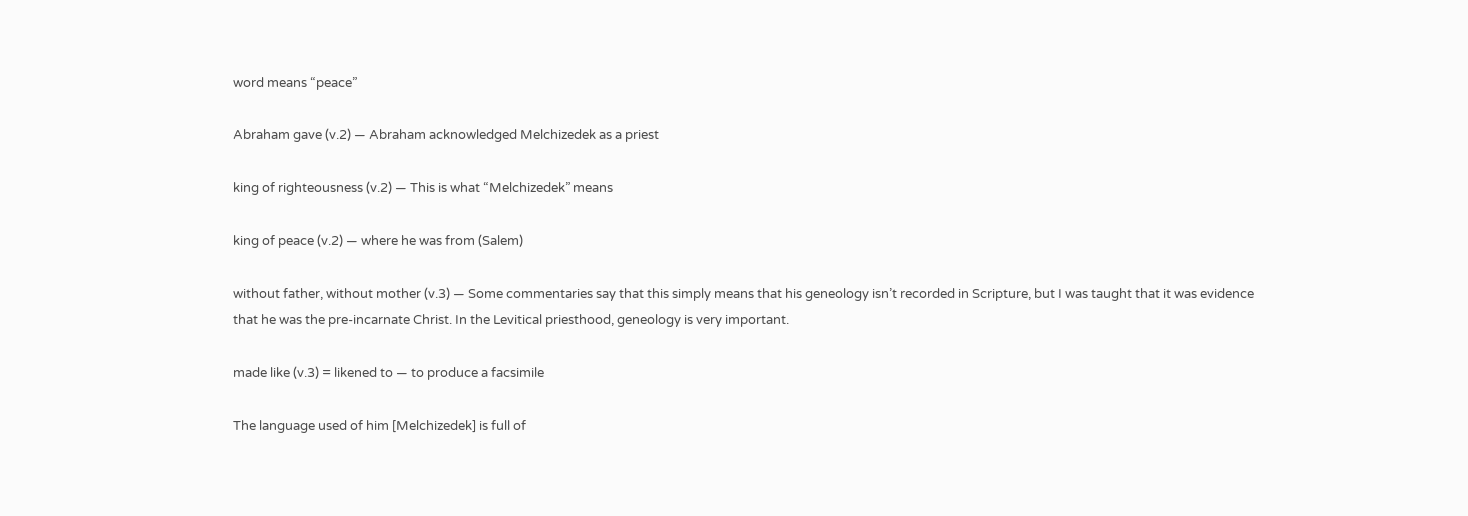word means “peace”

Abraham gave (v.2) — Abraham acknowledged Melchizedek as a priest

king of righteousness (v.2) — This is what “Melchizedek” means

king of peace (v.2) — where he was from (Salem)

without father, without mother (v.3) — Some commentaries say that this simply means that his geneology isn’t recorded in Scripture, but I was taught that it was evidence that he was the pre-incarnate Christ. In the Levitical priesthood, geneology is very important.

made like (v.3) = likened to — to produce a facsimile

The language used of him [Melchizedek] is full of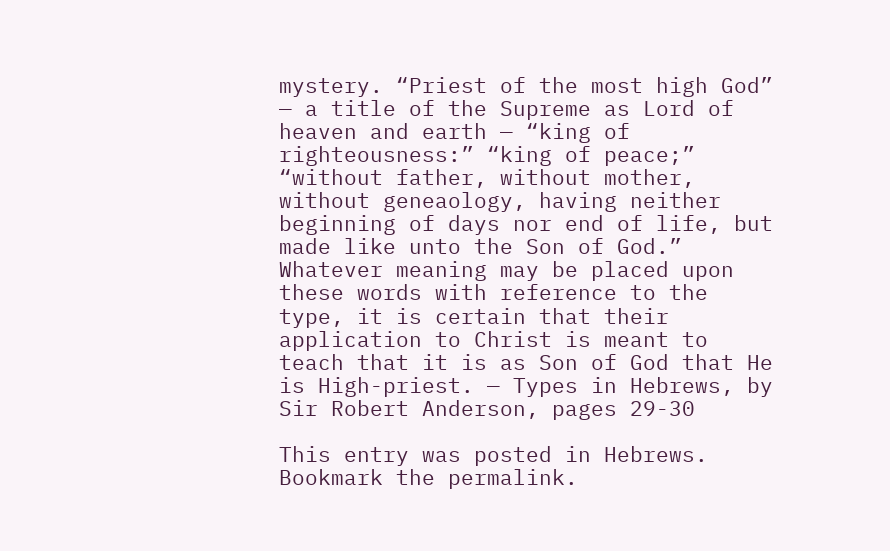mystery. “Priest of the most high God” — a title of the Supreme as Lord of heaven and earth — “king of righteousness:” “king of peace;” “without father, without mother, without geneaology, having neither beginning of days nor end of life, but made like unto the Son of God.” Whatever meaning may be placed upon these words with reference to the type, it is certain that their application to Christ is meant to teach that it is as Son of God that He is High-priest. — Types in Hebrews, by Sir Robert Anderson, pages 29-30

This entry was posted in Hebrews. Bookmark the permalink.